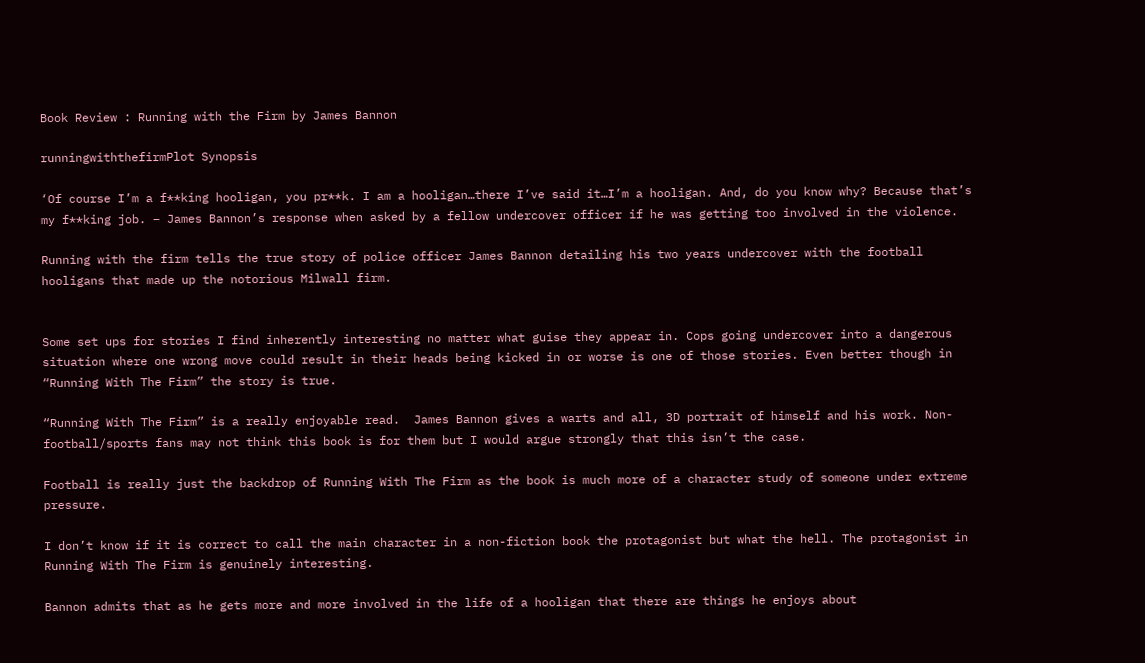Book Review : Running with the Firm by James Bannon

runningwiththefirmPlot Synopsis

‘Of course I’m a f**king hooligan, you pr**k. I am a hooligan…there I’ve said it…I’m a hooligan. And, do you know why? Because that’s my f**king job. – James Bannon’s response when asked by a fellow undercover officer if he was getting too involved in the violence.

Running with the firm tells the true story of police officer James Bannon detailing his two years undercover with the football hooligans that made up the notorious Milwall firm.


Some set ups for stories I find inherently interesting no matter what guise they appear in. Cops going undercover into a dangerous situation where one wrong move could result in their heads being kicked in or worse is one of those stories. Even better though in “Running With The Firm” the story is true.

“Running With The Firm” is a really enjoyable read.  James Bannon gives a warts and all, 3D portrait of himself and his work. Non-football/sports fans may not think this book is for them but I would argue strongly that this isn’t the case.

Football is really just the backdrop of Running With The Firm as the book is much more of a character study of someone under extreme pressure.

I don’t know if it is correct to call the main character in a non-fiction book the protagonist but what the hell. The protagonist in Running With The Firm is genuinely interesting.

Bannon admits that as he gets more and more involved in the life of a hooligan that there are things he enjoys about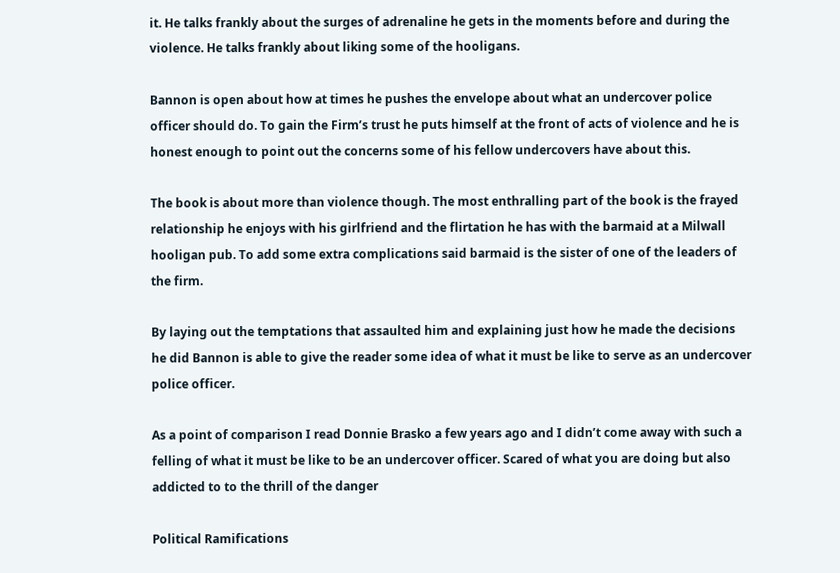it. He talks frankly about the surges of adrenaline he gets in the moments before and during the violence. He talks frankly about liking some of the hooligans.

Bannon is open about how at times he pushes the envelope about what an undercover police officer should do. To gain the Firm’s trust he puts himself at the front of acts of violence and he is honest enough to point out the concerns some of his fellow undercovers have about this.

The book is about more than violence though. The most enthralling part of the book is the frayed relationship he enjoys with his girlfriend and the flirtation he has with the barmaid at a Milwall hooligan pub. To add some extra complications said barmaid is the sister of one of the leaders of the firm.

By laying out the temptations that assaulted him and explaining just how he made the decisions he did Bannon is able to give the reader some idea of what it must be like to serve as an undercover police officer.

As a point of comparison I read Donnie Brasko a few years ago and I didn’t come away with such a felling of what it must be like to be an undercover officer. Scared of what you are doing but also addicted to to the thrill of the danger

Political Ramifications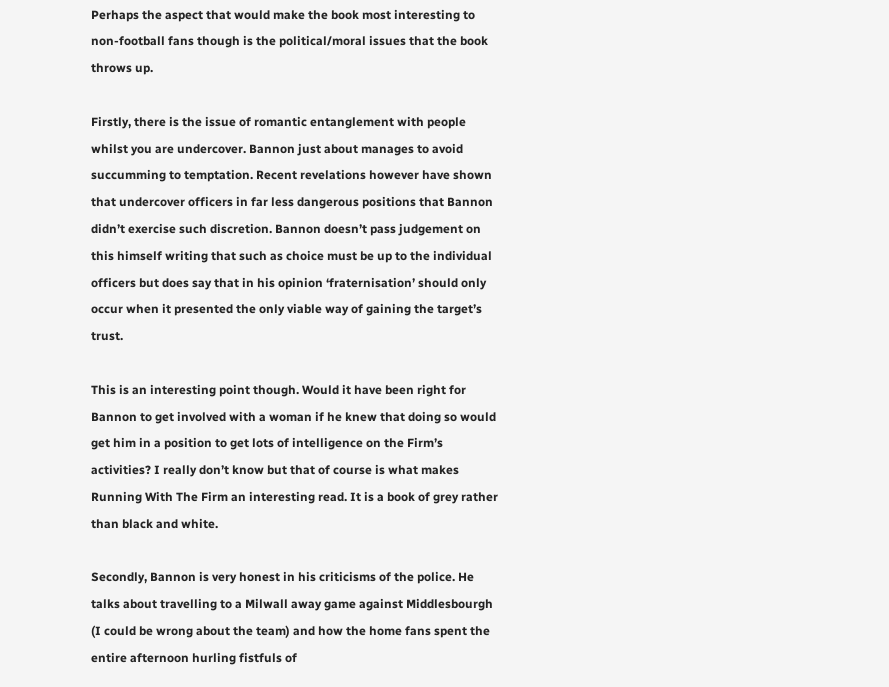Perhaps the aspect that would make the book most interesting to non-football fans though is the political/moral issues that the book throws up.

Firstly, there is the issue of romantic entanglement with people whilst you are undercover. Bannon just about manages to avoid succumming to temptation. Recent revelations however have shown that undercover officers in far less dangerous positions that Bannon didn’t exercise such discretion. Bannon doesn’t pass judgement on this himself writing that such as choice must be up to the individual officers but does say that in his opinion ‘fraternisation’ should only occur when it presented the only viable way of gaining the target’s trust.

This is an interesting point though. Would it have been right for Bannon to get involved with a woman if he knew that doing so would get him in a position to get lots of intelligence on the Firm’s activities? I really don’t know but that of course is what makes Running With The Firm an interesting read. It is a book of grey rather than black and white.

Secondly, Bannon is very honest in his criticisms of the police. He talks about travelling to a Milwall away game against Middlesbourgh (I could be wrong about the team) and how the home fans spent the entire afternoon hurling fistfuls of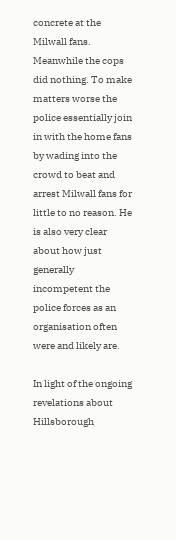concrete at the Milwall fans. Meanwhile the cops did nothing. To make matters worse the police essentially join in with the home fans by wading into the crowd to beat and arrest Milwall fans for little to no reason. He is also very clear about how just generally incompetent the police forces as an organisation often were and likely are.

In light of the ongoing revelations about Hillsborough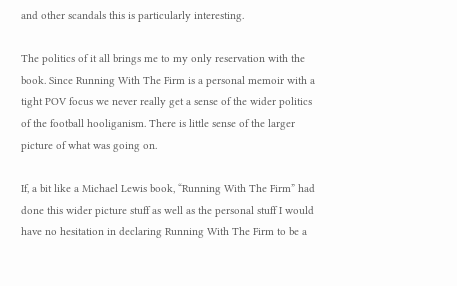and other scandals this is particularly interesting.

The politics of it all brings me to my only reservation with the book. Since Running With The Firm is a personal memoir with a tight POV focus we never really get a sense of the wider politics of the football hooliganism. There is little sense of the larger picture of what was going on.

If, a bit like a Michael Lewis book, “Running With The Firm” had done this wider picture stuff as well as the personal stuff I would have no hesitation in declaring Running With The Firm to be a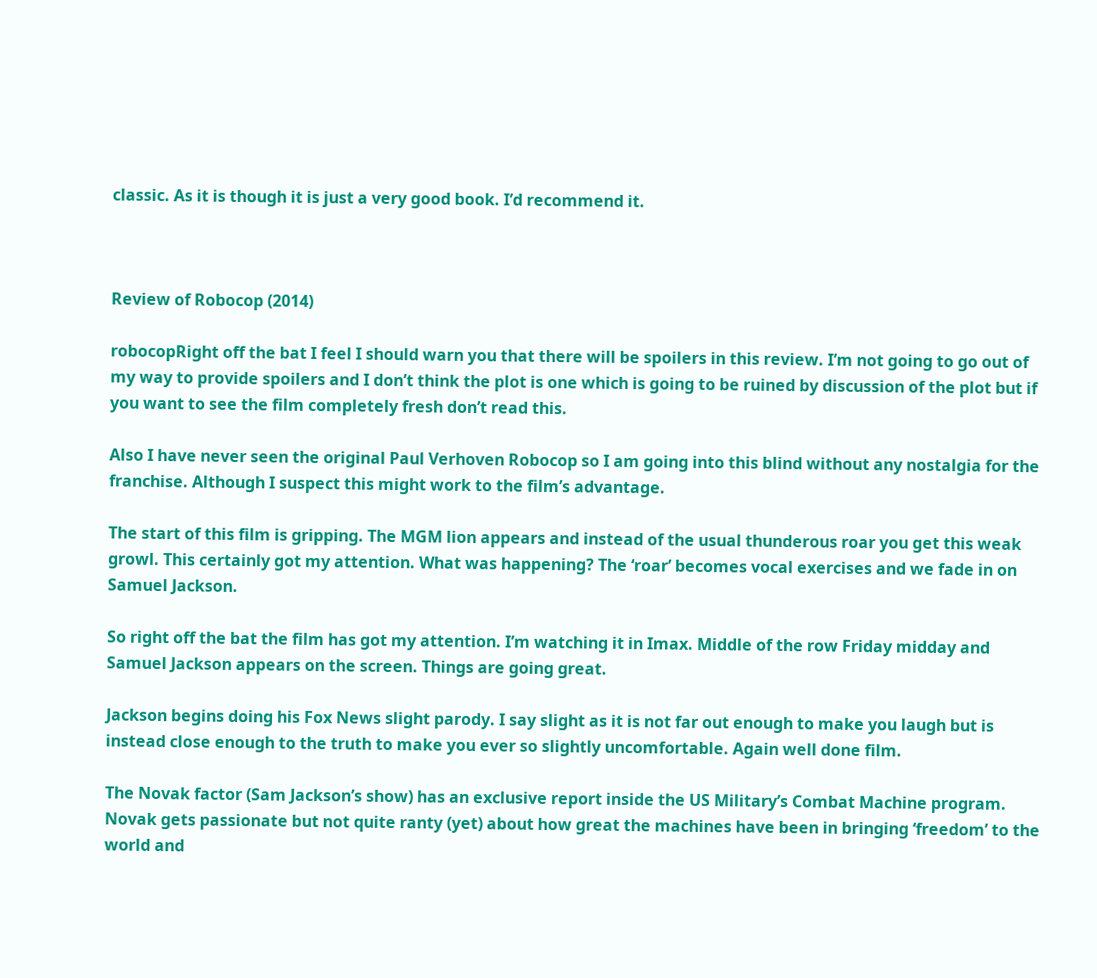classic. As it is though it is just a very good book. I’d recommend it.



Review of Robocop (2014)

robocopRight off the bat I feel I should warn you that there will be spoilers in this review. I’m not going to go out of my way to provide spoilers and I don’t think the plot is one which is going to be ruined by discussion of the plot but if you want to see the film completely fresh don’t read this.

Also I have never seen the original Paul Verhoven Robocop so I am going into this blind without any nostalgia for the franchise. Although I suspect this might work to the film’s advantage.

The start of this film is gripping. The MGM lion appears and instead of the usual thunderous roar you get this weak growl. This certainly got my attention. What was happening? The ‘roar’ becomes vocal exercises and we fade in on Samuel Jackson.

So right off the bat the film has got my attention. I’m watching it in Imax. Middle of the row Friday midday and Samuel Jackson appears on the screen. Things are going great.

Jackson begins doing his Fox News slight parody. I say slight as it is not far out enough to make you laugh but is instead close enough to the truth to make you ever so slightly uncomfortable. Again well done film.

The Novak factor (Sam Jackson’s show) has an exclusive report inside the US Military’s Combat Machine program. Novak gets passionate but not quite ranty (yet) about how great the machines have been in bringing ‘freedom’ to the world and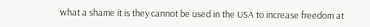what a shame it is they cannot be used in the USA to increase freedom at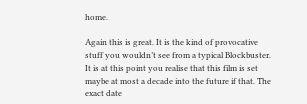home.

Again this is great. It is the kind of provocative stuff you wouldn’t see from a typical Blockbuster. It is at this point you realise that this film is set maybe at most a decade into the future if that. The exact date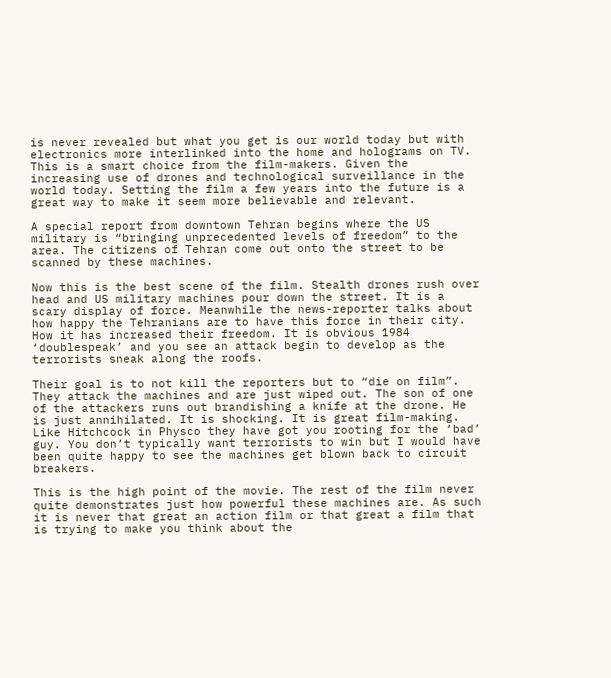is never revealed but what you get is our world today but with electronics more interlinked into the home and holograms on TV. This is a smart choice from the film-makers. Given the increasing use of drones and technological surveillance in the world today. Setting the film a few years into the future is a great way to make it seem more believable and relevant.

A special report from downtown Tehran begins where the US military is “bringing unprecedented levels of freedom” to the area. The citizens of Tehran come out onto the street to be scanned by these machines.

Now this is the best scene of the film. Stealth drones rush over head and US military machines pour down the street. It is a scary display of force. Meanwhile the news-reporter talks about how happy the Tehranians are to have this force in their city. How it has increased their freedom. It is obvious 1984 ‘doublespeak’ and you see an attack begin to develop as the terrorists sneak along the roofs.

Their goal is to not kill the reporters but to “die on film”. They attack the machines and are just wiped out. The son of one of the attackers runs out brandishing a knife at the drone. He is just annihilated. It is shocking. It is great film-making. Like Hitchcock in Physco they have got you rooting for the ‘bad’ guy. You don’t typically want terrorists to win but I would have been quite happy to see the machines get blown back to circuit breakers.

This is the high point of the movie. The rest of the film never quite demonstrates just how powerful these machines are. As such it is never that great an action film or that great a film that is trying to make you think about the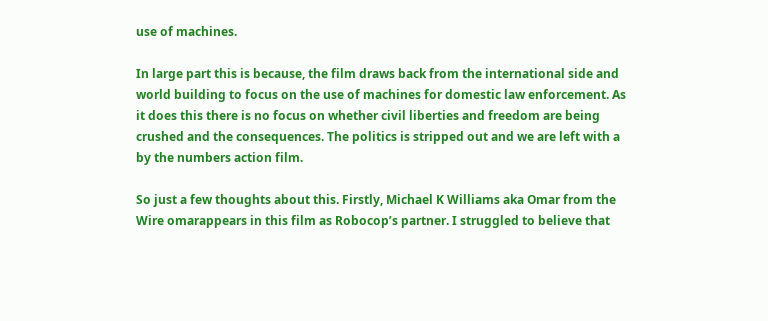use of machines.

In large part this is because, the film draws back from the international side and world building to focus on the use of machines for domestic law enforcement. As it does this there is no focus on whether civil liberties and freedom are being crushed and the consequences. The politics is stripped out and we are left with a by the numbers action film.

So just a few thoughts about this. Firstly, Michael K Williams aka Omar from the Wire omarappears in this film as Robocop’s partner. I struggled to believe that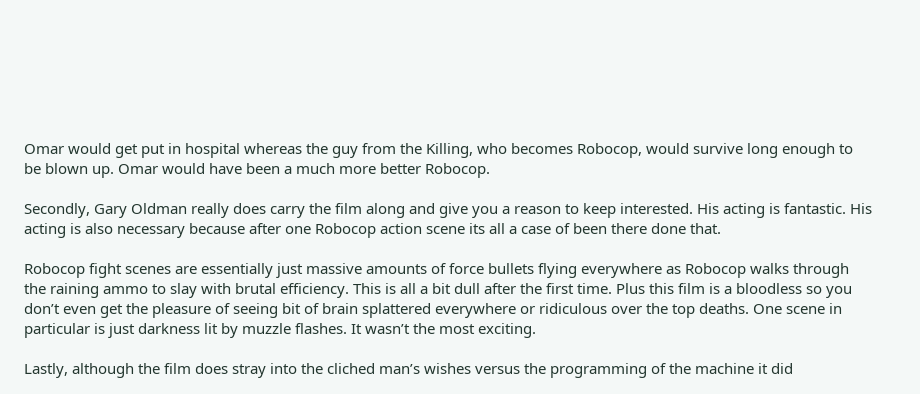Omar would get put in hospital whereas the guy from the Killing, who becomes Robocop, would survive long enough to be blown up. Omar would have been a much more better Robocop.

Secondly, Gary Oldman really does carry the film along and give you a reason to keep interested. His acting is fantastic. His acting is also necessary because after one Robocop action scene its all a case of been there done that.

Robocop fight scenes are essentially just massive amounts of force bullets flying everywhere as Robocop walks through the raining ammo to slay with brutal efficiency. This is all a bit dull after the first time. Plus this film is a bloodless so you don’t even get the pleasure of seeing bit of brain splattered everywhere or ridiculous over the top deaths. One scene in particular is just darkness lit by muzzle flashes. It wasn’t the most exciting.

Lastly, although the film does stray into the cliched man’s wishes versus the programming of the machine it did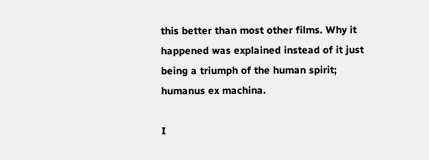this better than most other films. Why it happened was explained instead of it just being a triumph of the human spirit; humanus ex machina.

I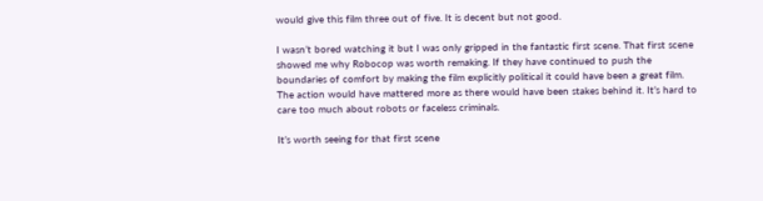would give this film three out of five. It is decent but not good.

I wasn’t bored watching it but I was only gripped in the fantastic first scene. That first scene showed me why Robocop was worth remaking. If they have continued to push the boundaries of comfort by making the film explicitly political it could have been a great film. The action would have mattered more as there would have been stakes behind it. It’s hard to care too much about robots or faceless criminals.

It’s worth seeing for that first scene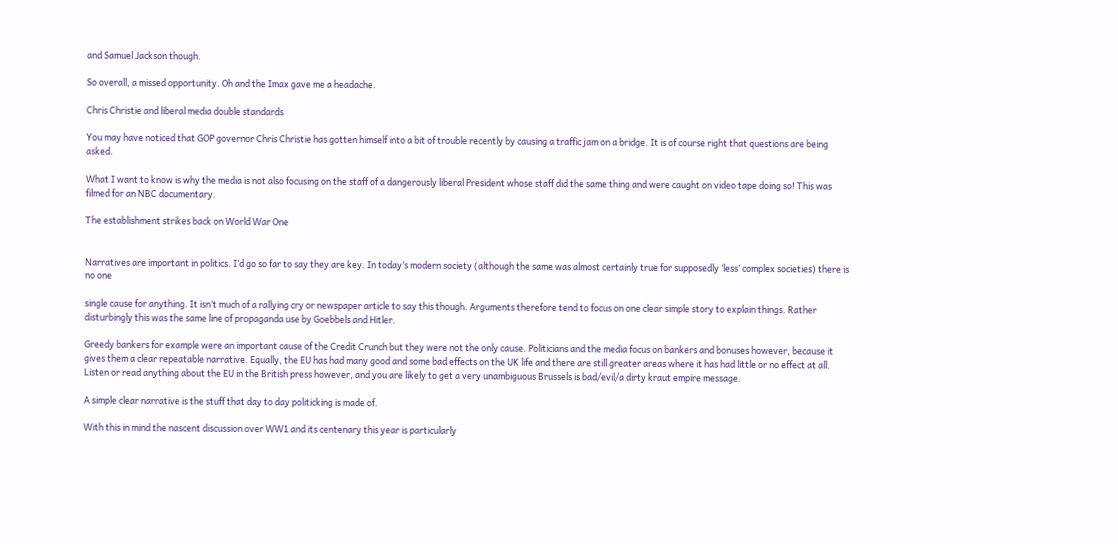and Samuel Jackson though.

So overall, a missed opportunity. Oh and the Imax gave me a headache.

Chris Christie and liberal media double standards

You may have noticed that GOP governor Chris Christie has gotten himself into a bit of trouble recently by causing a traffic jam on a bridge. It is of course right that questions are being asked.

What I want to know is why the media is not also focusing on the staff of a dangerously liberal President whose staff did the same thing and were caught on video tape doing so! This was filmed for an NBC documentary.

The establishment strikes back on World War One


Narratives are important in politics. I’d go so far to say they are key. In today’s modern society (although the same was almost certainly true for supposedly ‘less’ complex societies) there is no one

single cause for anything. It isn’t much of a rallying cry or newspaper article to say this though. Arguments therefore tend to focus on one clear simple story to explain things. Rather disturbingly this was the same line of propaganda use by Goebbels and Hitler.

Greedy bankers for example were an important cause of the Credit Crunch but they were not the only cause. Politicians and the media focus on bankers and bonuses however, because it gives them a clear repeatable narrative. Equally, the EU has had many good and some bad effects on the UK life and there are still greater areas where it has had little or no effect at all. Listen or read anything about the EU in the British press however, and you are likely to get a very unambiguous Brussels is bad/evil/a dirty kraut empire message.

A simple clear narrative is the stuff that day to day politicking is made of.

With this in mind the nascent discussion over WW1 and its centenary this year is particularly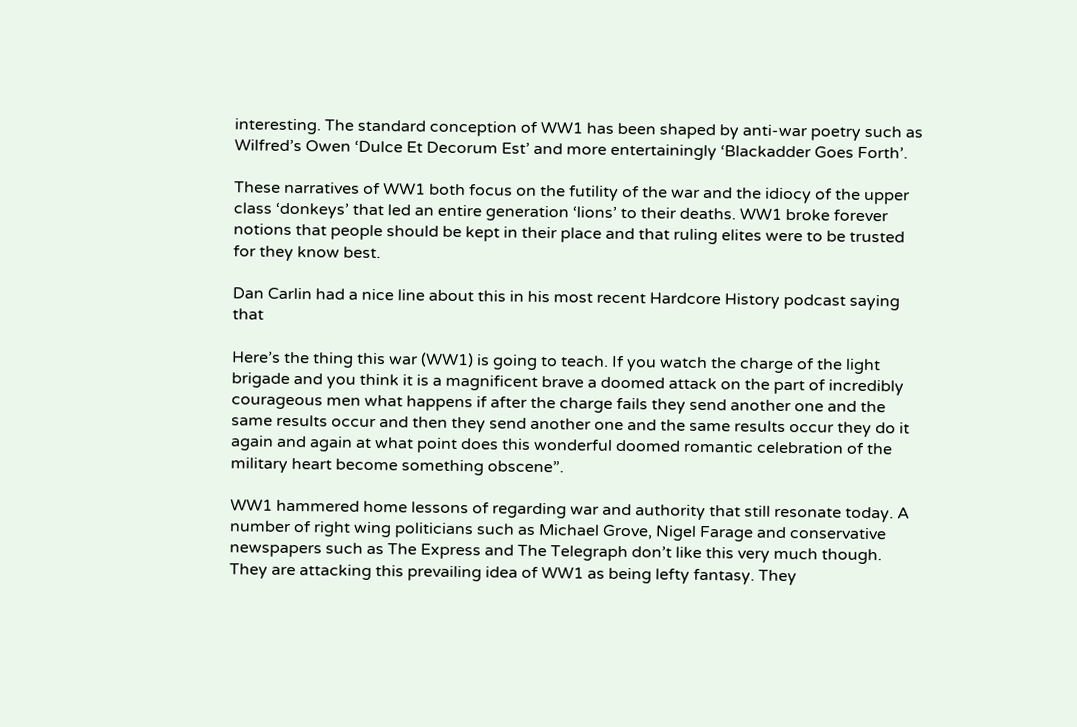interesting. The standard conception of WW1 has been shaped by anti-war poetry such as Wilfred’s Owen ‘Dulce Et Decorum Est’ and more entertainingly ‘Blackadder Goes Forth’.

These narratives of WW1 both focus on the futility of the war and the idiocy of the upper class ‘donkeys’ that led an entire generation ‘lions’ to their deaths. WW1 broke forever notions that people should be kept in their place and that ruling elites were to be trusted for they know best.

Dan Carlin had a nice line about this in his most recent Hardcore History podcast saying that

Here’s the thing this war (WW1) is going to teach. If you watch the charge of the light brigade and you think it is a magnificent brave a doomed attack on the part of incredibly courageous men what happens if after the charge fails they send another one and the same results occur and then they send another one and the same results occur they do it again and again at what point does this wonderful doomed romantic celebration of the military heart become something obscene”.

WW1 hammered home lessons of regarding war and authority that still resonate today. A number of right wing politicians such as Michael Grove, Nigel Farage and conservative newspapers such as The Express and The Telegraph don’t like this very much though. They are attacking this prevailing idea of WW1 as being lefty fantasy. They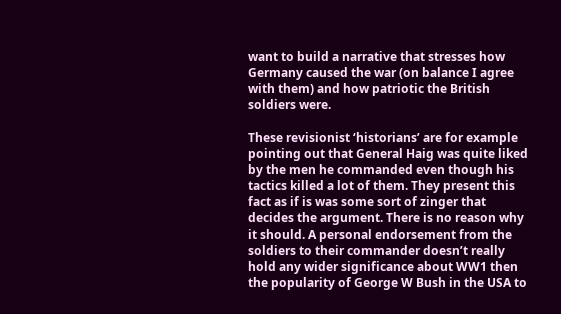want to build a narrative that stresses how Germany caused the war (on balance I agree with them) and how patriotic the British soldiers were.

These revisionist ‘historians’ are for example pointing out that General Haig was quite liked by the men he commanded even though his tactics killed a lot of them. They present this fact as if is was some sort of zinger that decides the argument. There is no reason why it should. A personal endorsement from the soldiers to their commander doesn’t really hold any wider significance about WW1 then the popularity of George W Bush in the USA to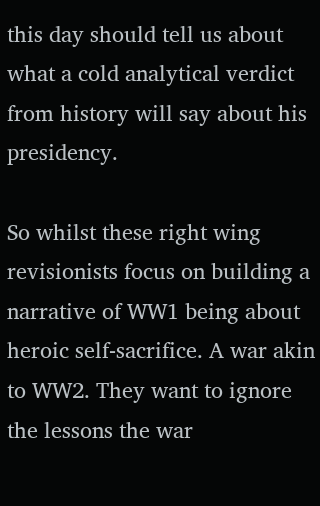this day should tell us about what a cold analytical verdict from history will say about his presidency.

So whilst these right wing revisionists focus on building a narrative of WW1 being about heroic self-sacrifice. A war akin to WW2. They want to ignore the lessons the war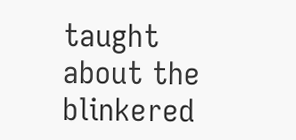taught about the blinkered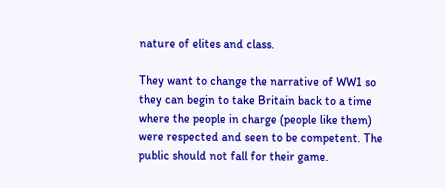nature of elites and class.

They want to change the narrative of WW1 so they can begin to take Britain back to a time where the people in charge (people like them) were respected and seen to be competent. The public should not fall for their game.